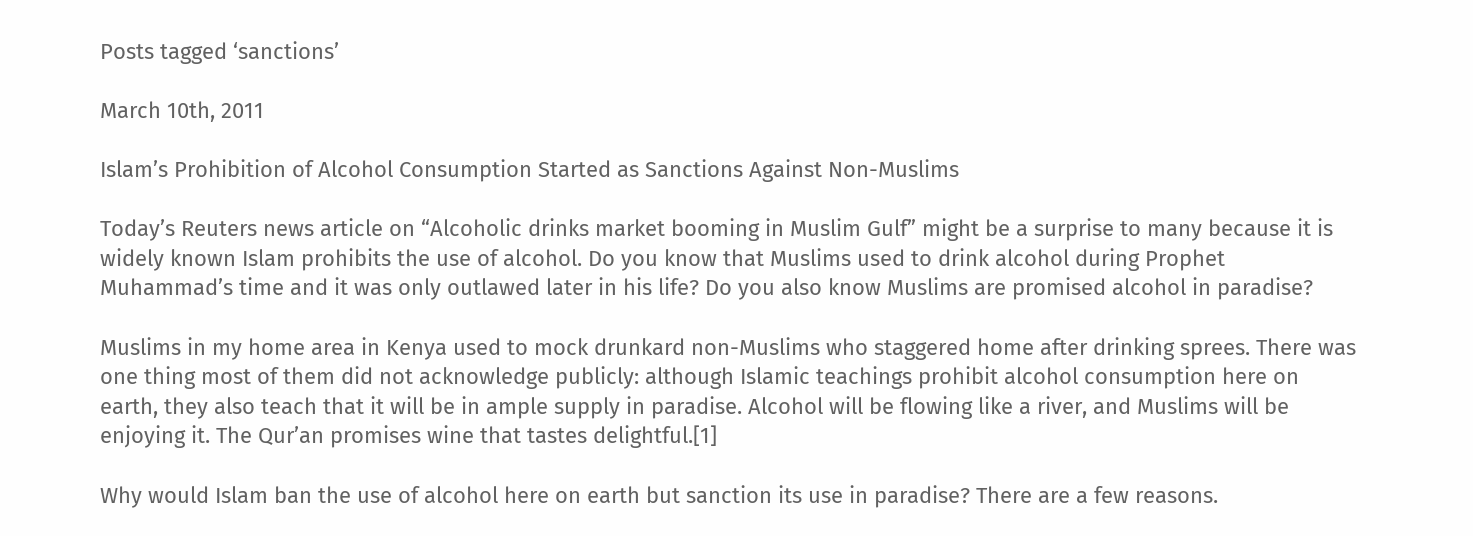Posts tagged ‘sanctions’

March 10th, 2011

Islam’s Prohibition of Alcohol Consumption Started as Sanctions Against Non-Muslims

Today’s Reuters news article on “Alcoholic drinks market booming in Muslim Gulf” might be a surprise to many because it is widely known Islam prohibits the use of alcohol. Do you know that Muslims used to drink alcohol during Prophet Muhammad’s time and it was only outlawed later in his life? Do you also know Muslims are promised alcohol in paradise?

Muslims in my home area in Kenya used to mock drunkard non-Muslims who staggered home after drinking sprees. There was one thing most of them did not acknowledge publicly: although Islamic teachings prohibit alcohol consumption here on earth, they also teach that it will be in ample supply in paradise. Alcohol will be flowing like a river, and Muslims will be enjoying it. The Qur’an promises wine that tastes delightful.[1]

Why would Islam ban the use of alcohol here on earth but sanction its use in paradise? There are a few reasons.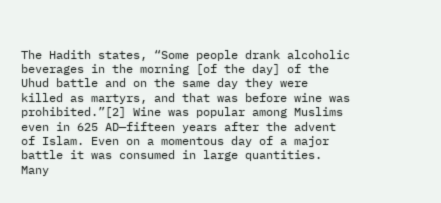The Hadith states, “Some people drank alcoholic beverages in the morning [of the day] of the Uhud battle and on the same day they were killed as martyrs, and that was before wine was prohibited.”[2] Wine was popular among Muslims even in 625 AD—fifteen years after the advent of Islam. Even on a momentous day of a major battle it was consumed in large quantities. Many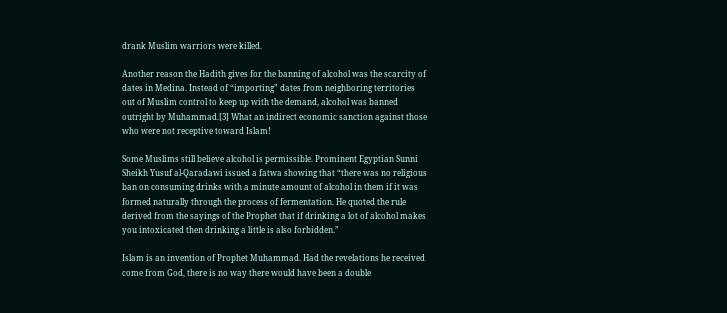drank Muslim warriors were killed.

Another reason the Hadith gives for the banning of alcohol was the scarcity of dates in Medina. Instead of “importing” dates from neighboring territories out of Muslim control to keep up with the demand, alcohol was banned outright by Muhammad.[3] What an indirect economic sanction against those who were not receptive toward Islam!

Some Muslims still believe alcohol is permissible. Prominent Egyptian Sunni Sheikh Yusuf al-Qaradawi issued a fatwa showing that “there was no religious ban on consuming drinks with a minute amount of alcohol in them if it was formed naturally through the process of fermentation. He quoted the rule derived from the sayings of the Prophet that if drinking a lot of alcohol makes you intoxicated then drinking a little is also forbidden.”

Islam is an invention of Prophet Muhammad. Had the revelations he received come from God, there is no way there would have been a double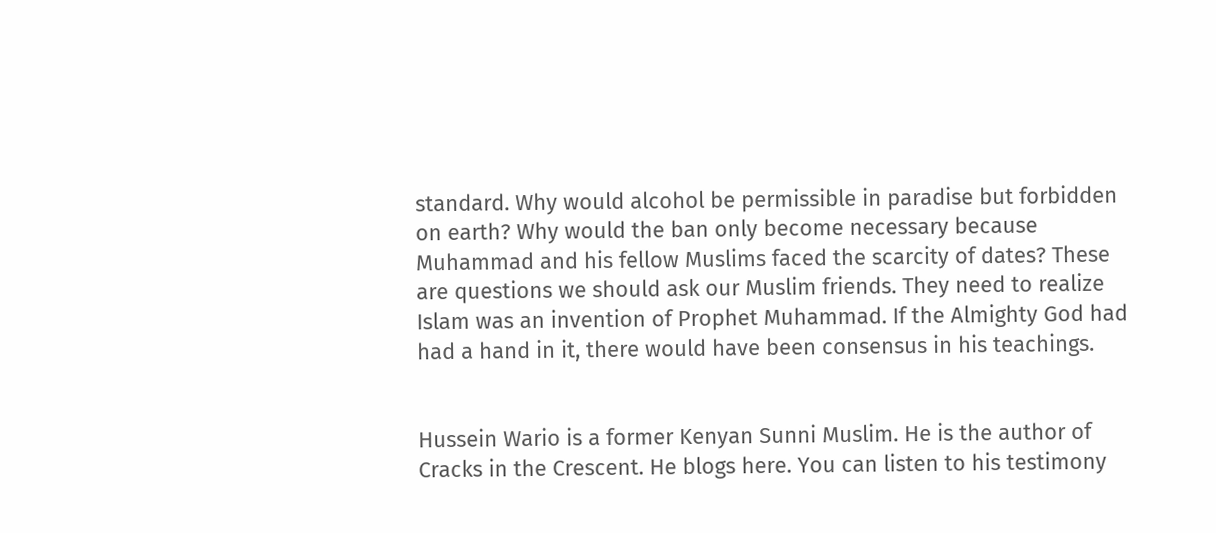standard. Why would alcohol be permissible in paradise but forbidden on earth? Why would the ban only become necessary because Muhammad and his fellow Muslims faced the scarcity of dates? These are questions we should ask our Muslim friends. They need to realize Islam was an invention of Prophet Muhammad. If the Almighty God had had a hand in it, there would have been consensus in his teachings.


Hussein Wario is a former Kenyan Sunni Muslim. He is the author of Cracks in the Crescent. He blogs here. You can listen to his testimony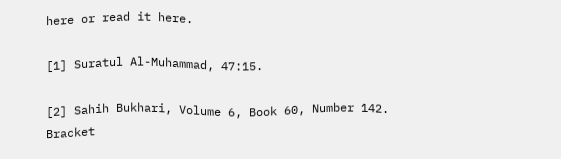here or read it here.

[1] Suratul Al-Muhammad, 47:15.

[2] Sahih Bukhari, Volume 6, Book 60, Number 142. Bracket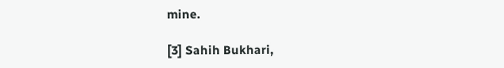mine.

[3] Sahih Bukhari,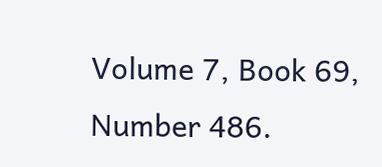Volume 7, Book 69, Number 486.